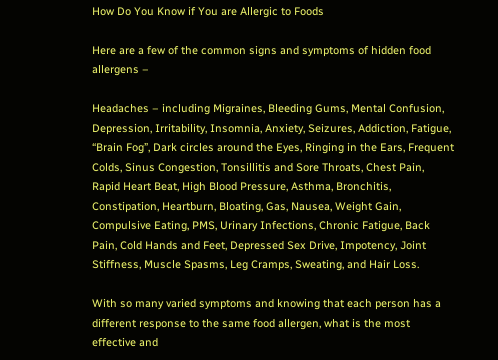How Do You Know if You are Allergic to Foods

Here are a few of the common signs and symptoms of hidden food allergens –

Headaches – including Migraines, Bleeding Gums, Mental Confusion, Depression, Irritability, Insomnia, Anxiety, Seizures, Addiction, Fatigue, “Brain Fog”, Dark circles around the Eyes, Ringing in the Ears, Frequent Colds, Sinus Congestion, Tonsillitis and Sore Throats, Chest Pain, Rapid Heart Beat, High Blood Pressure, Asthma, Bronchitis, Constipation, Heartburn, Bloating, Gas, Nausea, Weight Gain, Compulsive Eating, PMS, Urinary Infections, Chronic Fatigue, Back Pain, Cold Hands and Feet, Depressed Sex Drive, Impotency, Joint Stiffness, Muscle Spasms, Leg Cramps, Sweating, and Hair Loss.

With so many varied symptoms and knowing that each person has a different response to the same food allergen, what is the most effective and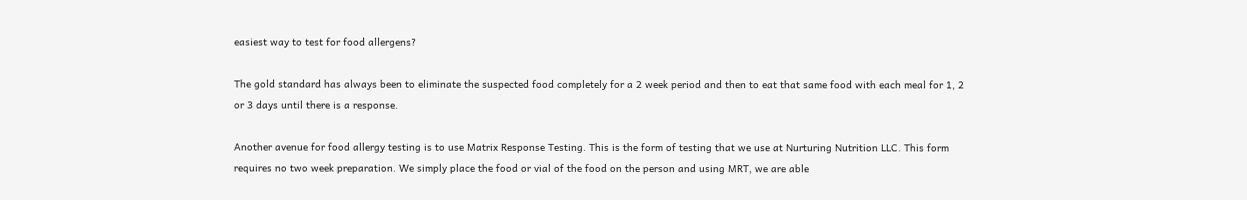easiest way to test for food allergens?

The gold standard has always been to eliminate the suspected food completely for a 2 week period and then to eat that same food with each meal for 1, 2 or 3 days until there is a response.

Another avenue for food allergy testing is to use Matrix Response Testing. This is the form of testing that we use at Nurturing Nutrition LLC. This form requires no two week preparation. We simply place the food or vial of the food on the person and using MRT, we are able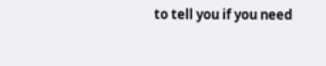to tell you if you need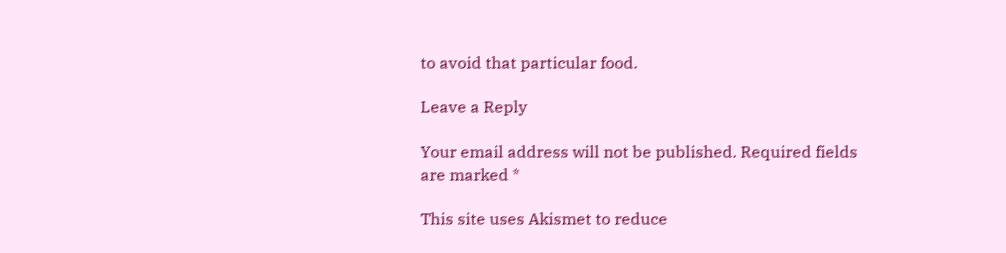to avoid that particular food.

Leave a Reply

Your email address will not be published. Required fields are marked *

This site uses Akismet to reduce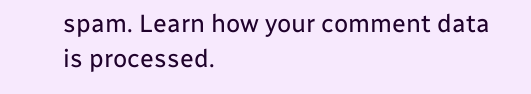spam. Learn how your comment data is processed.